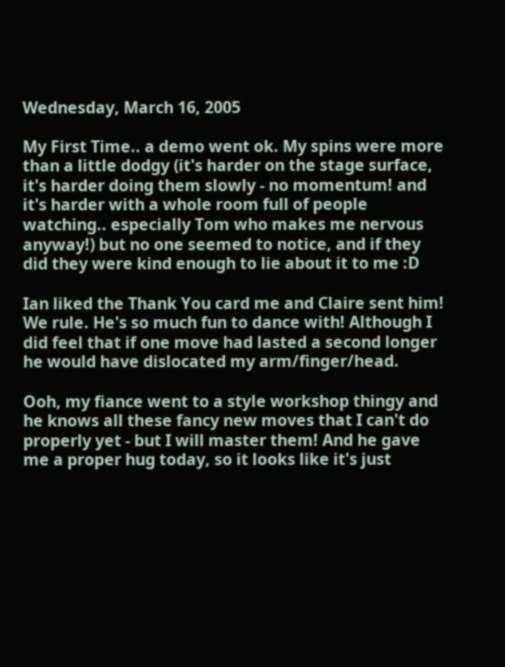Wednesday, March 16, 2005

My First Time.. a demo went ok. My spins were more than a little dodgy (it's harder on the stage surface, it's harder doing them slowly - no momentum! and it's harder with a whole room full of people watching.. especially Tom who makes me nervous anyway!) but no one seemed to notice, and if they did they were kind enough to lie about it to me :D

Ian liked the Thank You card me and Claire sent him! We rule. He's so much fun to dance with! Although I did feel that if one move had lasted a second longer he would have dislocated my arm/finger/head.

Ooh, my fiance went to a style workshop thingy and he knows all these fancy new moves that I can't do properly yet - but I will master them! And he gave me a proper hug today, so it looks like it's just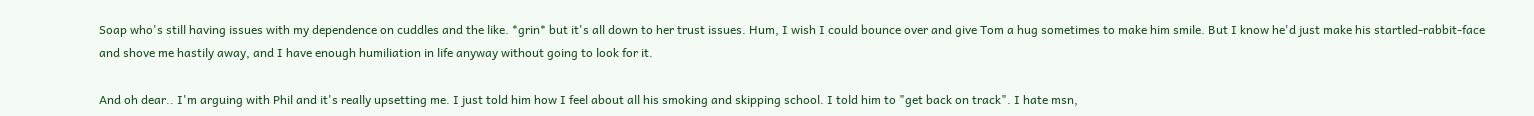Soap who's still having issues with my dependence on cuddles and the like. *grin* but it's all down to her trust issues. Hum, I wish I could bounce over and give Tom a hug sometimes to make him smile. But I know he'd just make his startled-rabbit-face and shove me hastily away, and I have enough humiliation in life anyway without going to look for it.

And oh dear.. I'm arguing with Phil and it's really upsetting me. I just told him how I feel about all his smoking and skipping school. I told him to "get back on track". I hate msn,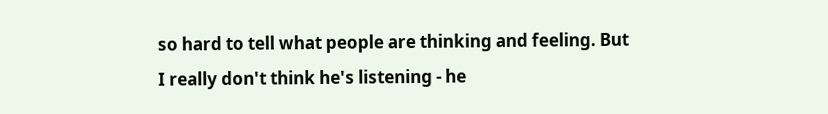so hard to tell what people are thinking and feeling. But I really don't think he's listening - he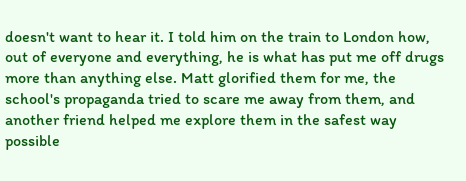doesn't want to hear it. I told him on the train to London how, out of everyone and everything, he is what has put me off drugs more than anything else. Matt glorified them for me, the school's propaganda tried to scare me away from them, and another friend helped me explore them in the safest way possible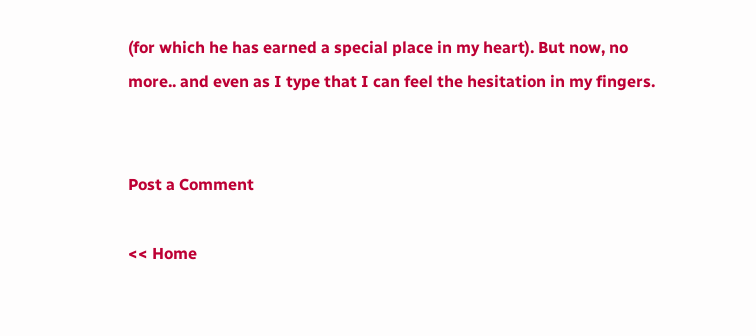(for which he has earned a special place in my heart). But now, no more.. and even as I type that I can feel the hesitation in my fingers.


Post a Comment

<< Home